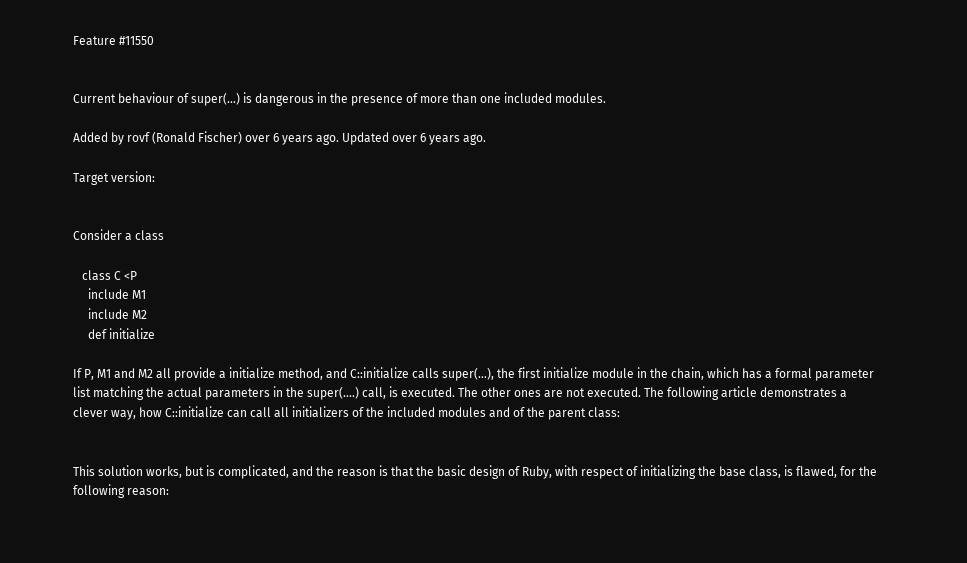Feature #11550


Current behaviour of super(...) is dangerous in the presence of more than one included modules.

Added by rovf (Ronald Fischer) over 6 years ago. Updated over 6 years ago.

Target version:


Consider a class

   class C <P
     include M1
     include M2
     def initialize

If P, M1 and M2 all provide a initialize method, and C::initialize calls super(...), the first initialize module in the chain, which has a formal parameter list matching the actual parameters in the super(....) call, is executed. The other ones are not executed. The following article demonstrates a clever way, how C::initialize can call all initializers of the included modules and of the parent class:


This solution works, but is complicated, and the reason is that the basic design of Ruby, with respect of initializing the base class, is flawed, for the following reason: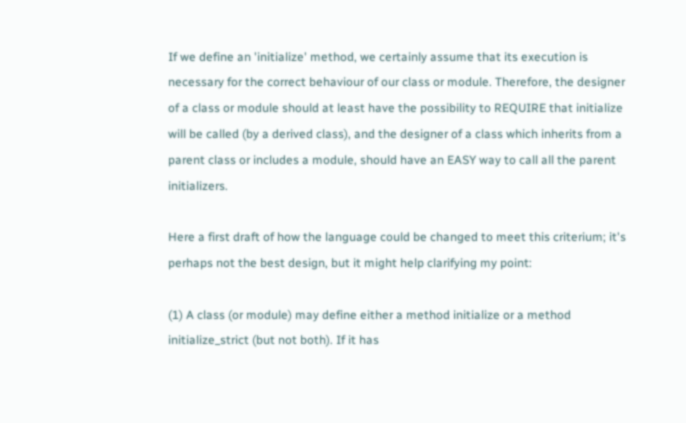If we define an 'initialize' method, we certainly assume that its execution is necessary for the correct behaviour of our class or module. Therefore, the designer of a class or module should at least have the possibility to REQUIRE that initialize will be called (by a derived class), and the designer of a class which inherits from a parent class or includes a module, should have an EASY way to call all the parent initializers.

Here a first draft of how the language could be changed to meet this criterium; it's perhaps not the best design, but it might help clarifying my point:

(1) A class (or module) may define either a method initialize or a method initialize_strict (but not both). If it has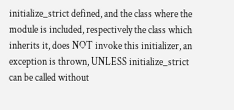initialize_strict defined, and the class where the module is included, respectively the class which inherits it, does NOT invoke this initializer, an exception is thrown, UNLESS initialize_strict can be called without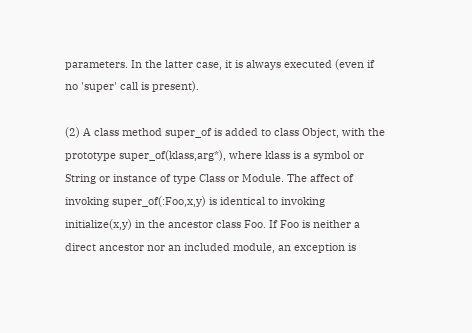parameters. In the latter case, it is always executed (even if no 'super' call is present).

(2) A class method super_of is added to class Object, with the prototype super_of(klass,arg*), where klass is a symbol or String or instance of type Class or Module. The affect of invoking super_of(:Foo,x,y) is identical to invoking initialize(x,y) in the ancestor class Foo. If Foo is neither a direct ancestor nor an included module, an exception is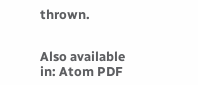thrown.


Also available in: Atom PDF